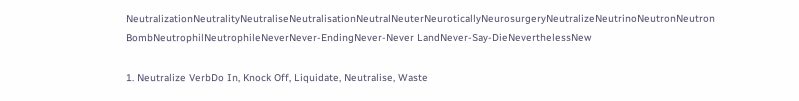NeutralizationNeutralityNeutraliseNeutralisationNeutralNeuterNeuroticallyNeurosurgeryNeutralizeNeutrinoNeutronNeutron BombNeutrophilNeutrophileNeverNever-EndingNever-Never LandNever-Say-DieNeverthelessNew

1. Neutralize VerbDo In, Knock Off, Liquidate, Neutralise, Waste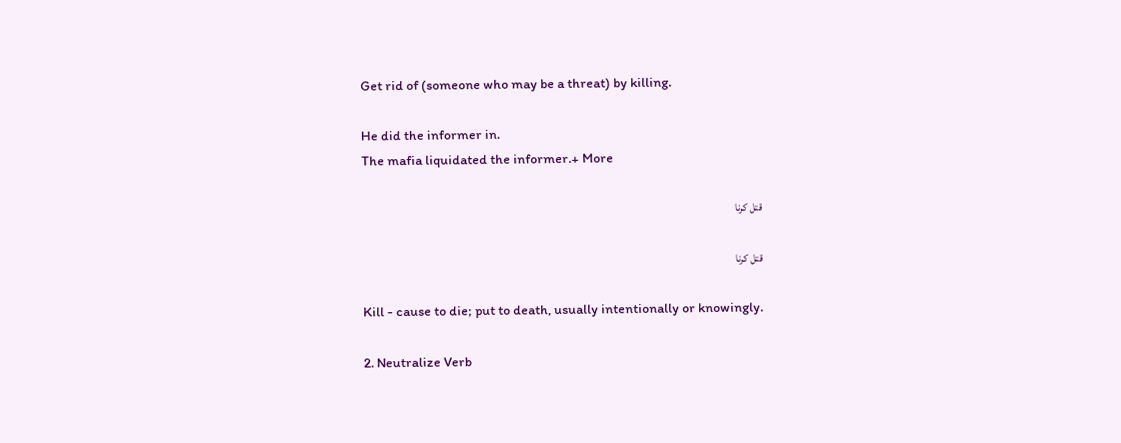Get rid of (someone who may be a threat) by killing.

He did the informer in.
The mafia liquidated the informer.+ More

قتل کرنا

قتل کرنا

Kill - cause to die; put to death, usually intentionally or knowingly.

2. Neutralize Verb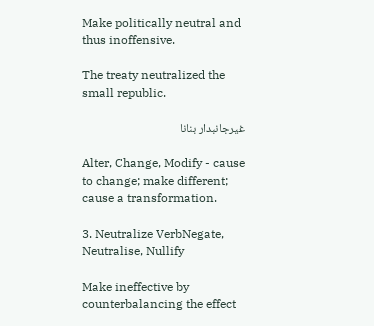Make politically neutral and thus inoffensive.

The treaty neutralized the small republic.

غیرجانبدار بنانا

Alter, Change, Modify - cause to change; make different; cause a transformation.

3. Neutralize VerbNegate, Neutralise, Nullify

Make ineffective by counterbalancing the effect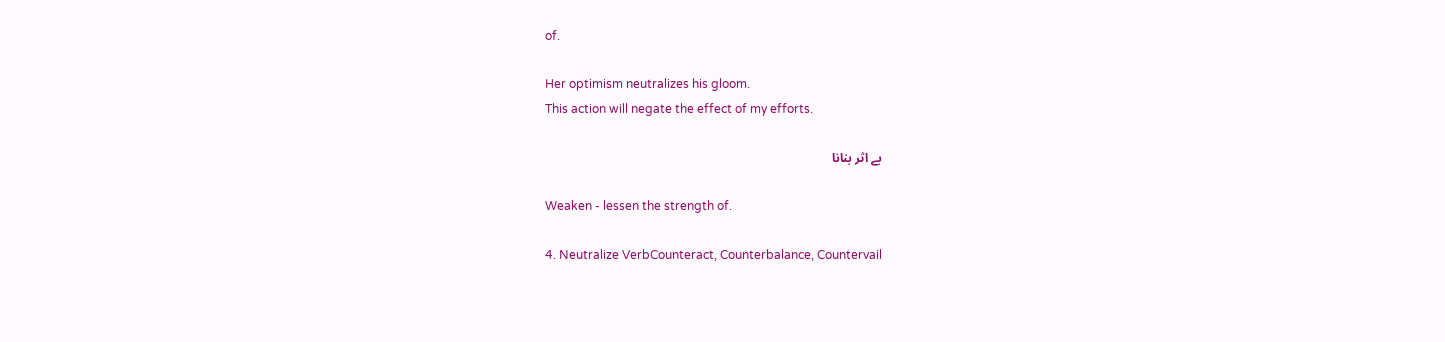of.

Her optimism neutralizes his gloom.
This action will negate the effect of my efforts.

بے اثر بنانا

Weaken - lessen the strength of.

4. Neutralize VerbCounteract, Counterbalance, Countervail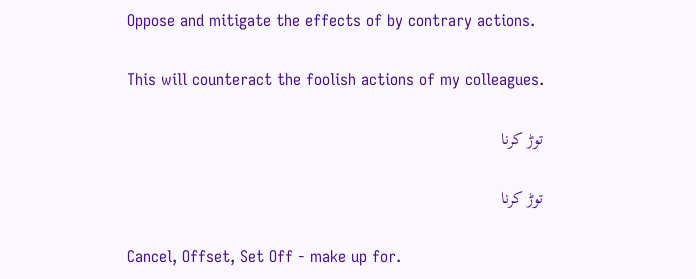Oppose and mitigate the effects of by contrary actions.

This will counteract the foolish actions of my colleagues.

توڑ کرنا

توڑ کرنا

Cancel, Offset, Set Off - make up for.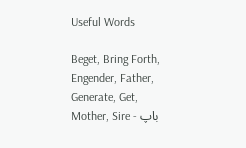Useful Words

Beget, Bring Forth, Engender, Father, Generate, Get, Mother, Sire - باپ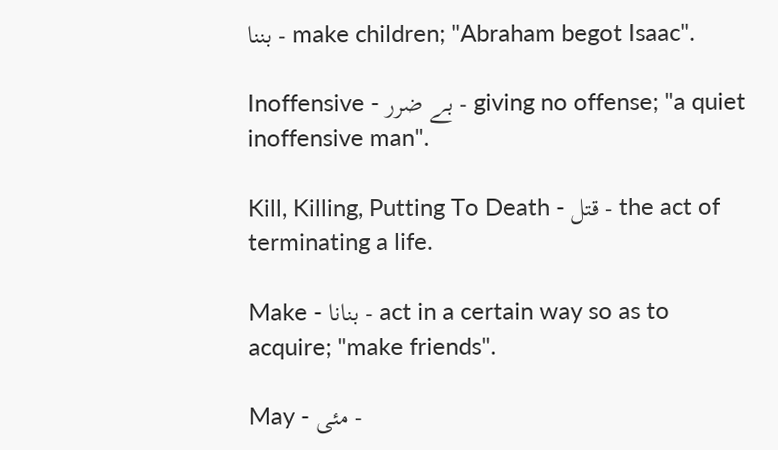بننا - make children; "Abraham begot Isaac".

Inoffensive - بے ضرر - giving no offense; "a quiet inoffensive man".

Kill, Killing, Putting To Death - قتل - the act of terminating a life.

Make - بنانا - act in a certain way so as to acquire; "make friends".

May - مئی -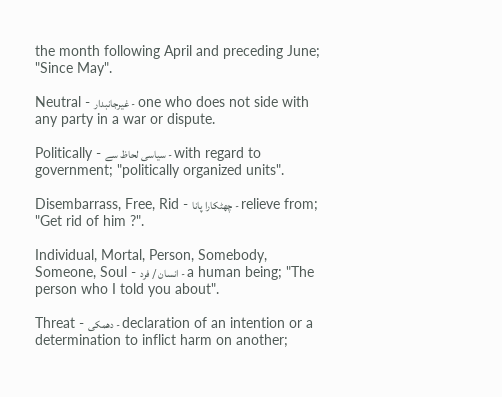the month following April and preceding June; "Since May".

Neutral - غیرجانبدار - one who does not side with any party in a war or dispute.

Politically - سیاسی لحاظ سے - with regard to government; "politically organized units".

Disembarrass, Free, Rid - چھٹکارا پانا - relieve from; "Get rid of him ?".

Individual, Mortal, Person, Somebody, Someone, Soul - انسان / فرد - a human being; "The person who I told you about".

Threat - دھمکی - declaration of an intention or a determination to inflict harm on another;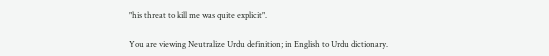"his threat to kill me was quite explicit".

You are viewing Neutralize Urdu definition; in English to Urdu dictionary.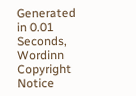Generated in 0.01 Seconds, Wordinn Copyright Notice